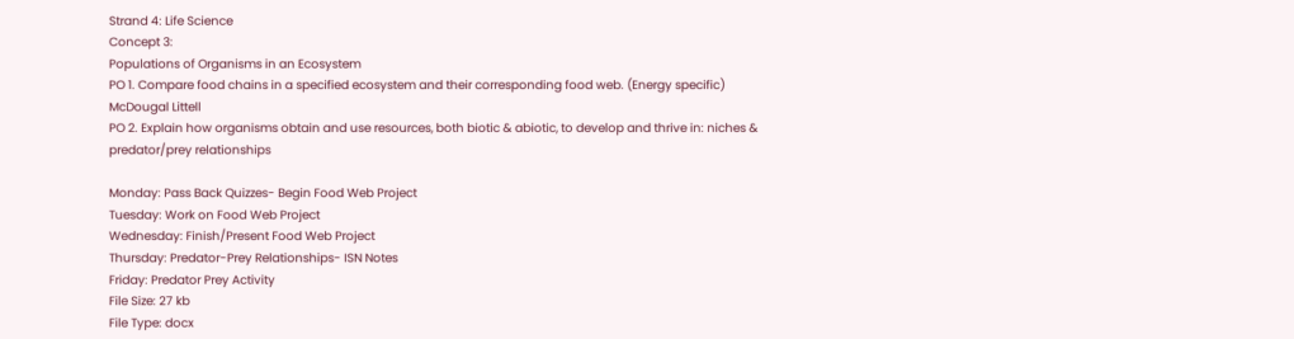Strand 4: Life Science
Concept 3:
Populations of Organisms in an Ecosystem
PO 1. Compare food chains in a specified ecosystem and their corresponding food web. (Energy specific) McDougal Littell
PO 2. Explain how organisms obtain and use resources, both biotic & abiotic, to develop and thrive in: niches & predator/prey relationships

Monday: Pass Back Quizzes- Begin Food Web Project
Tuesday: Work on Food Web Project
Wednesday: Finish/Present Food Web Project
Thursday: Predator-Prey Relationships- ISN Notes
Friday: Predator Prey Activity
File Size: 27 kb
File Type: docx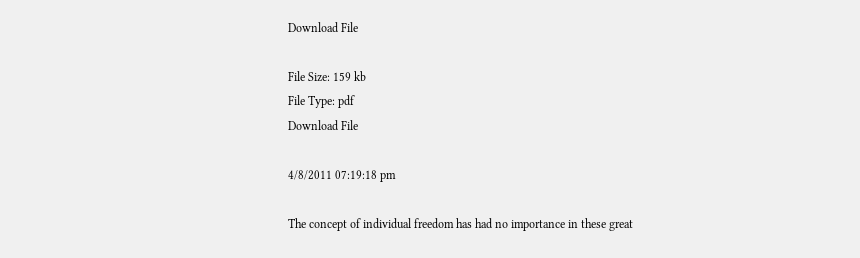Download File

File Size: 159 kb
File Type: pdf
Download File

4/8/2011 07:19:18 pm

The concept of individual freedom has had no importance in these great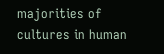majorities of cultures in human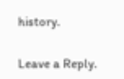history.


Leave a Reply.